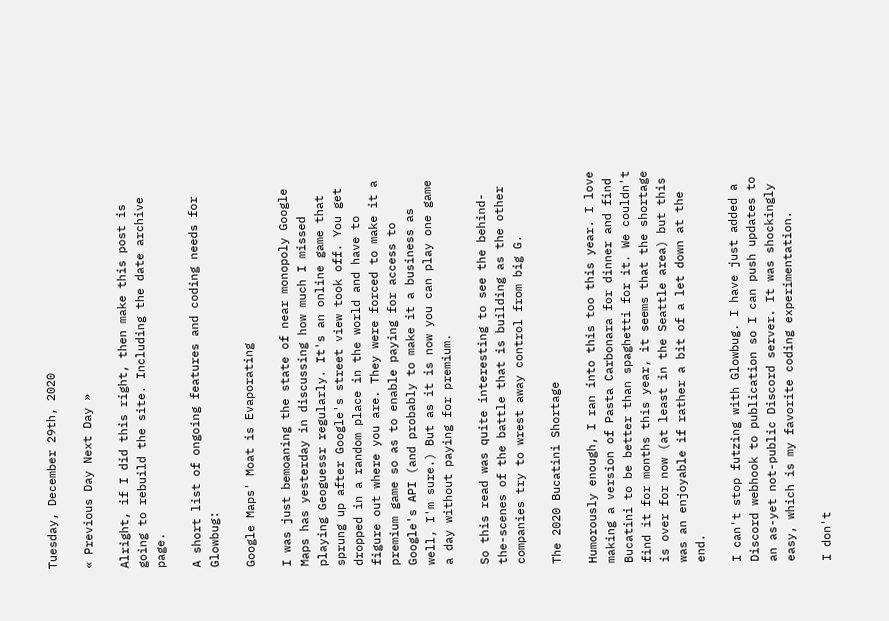Tuesday, December 29th, 2020

« Previous Day Next Day »

Alright, if I did this right, then make this post is going to rebuild the site. Including the date archive page.

A short list of ongoing features and coding needs for Glowbug:

Google Maps' Moat is Evaporating

I was just bemoaning the state of near monopoly Google Maps has yesterday in discussing how much I missed playing Geoguessr regularly. It's an online game that sprung up after Google's street view took off. You get dropped in a random place in the world and have to figure out where you are. They were forced to make it a premium game so as to enable paying for access to Google's API (and probably to make it a business as well, I'm sure.) But as it is now you can play one game a day without paying for premium.

So this read was quite interesting to see the behind-the-scenes of the battle that is building as the other companies try to wrest away control from big G.

The 2020 Bucatini Shortage

Humorously enough, I ran into this too this year. I love making a version of Pasta Carbonara for dinner and find Bucatini to be better than spaghetti for it. We couldn't find it for months this year, it seems that the shortage is over for now (at least in the Seattle area) but this was an enjoyable if rather a bit of a let down at the end.

I can't stop futzing with Glowbug. I have just added a Discord webhook to publication so I can push updates to an as-yet not-public Discord server. It was shockingly easy, which is my favorite coding experimentation.

I don't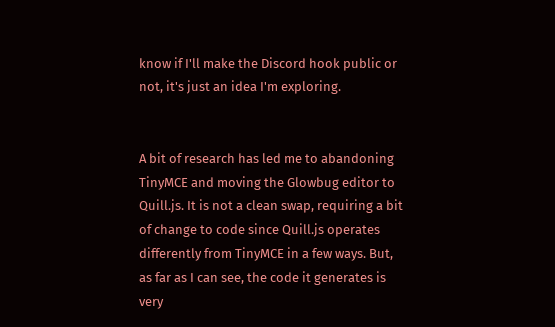know if I'll make the Discord hook public or not, it's just an idea I'm exploring.


A bit of research has led me to abandoning TinyMCE and moving the Glowbug editor to Quill.js. It is not a clean swap, requiring a bit of change to code since Quill.js operates differently from TinyMCE in a few ways. But, as far as I can see, the code it generates is very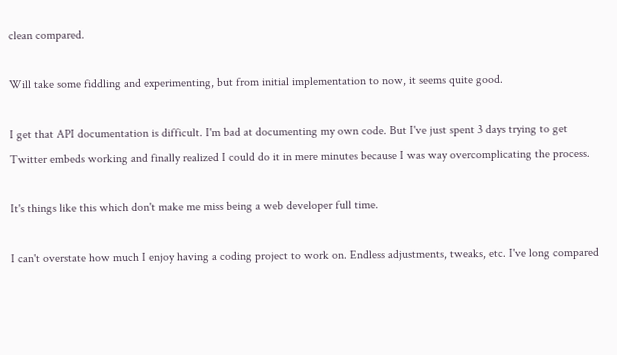clean compared.

Will take some fiddling and experimenting, but from initial implementation to now, it seems quite good.

I get that API documentation is difficult. I'm bad at documenting my own code. But I've just spent 3 days trying to get Twitter embeds working and finally realized I could do it in mere minutes because I was way overcomplicating the process.

It's things like this which don't make me miss being a web developer full time.

I can't overstate how much I enjoy having a coding project to work on. Endless adjustments, tweaks, etc. I've long compared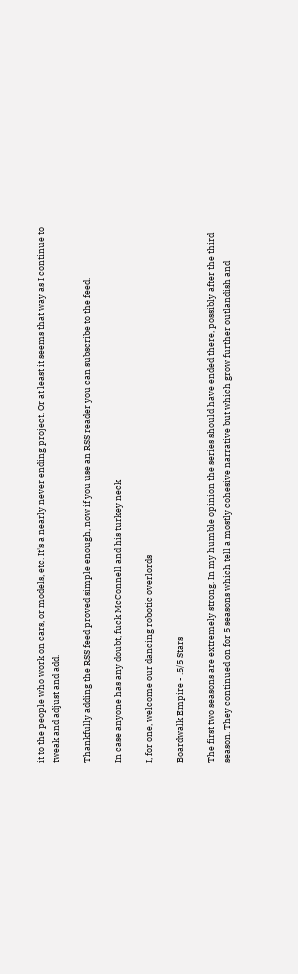it to the people who work on cars, or models, etc. It's a nearly never ending project. Or at least it seems that way as I continue to tweak and adjust and add.

Thankfully adding the RSS feed proved simple enough, now if you use an RSS reader you can subscribe to the feed.

In case anyone has any doubt, fuck McConnell and his turkey neck

I, for one, welcome our dancing robotic overlords

Boardwalk Empire - .5/5 Stars

The first two seasons are extremely strong. In my humble opinion the series should have ended there, possibly after the third season. They continued on for 5 seasons which tell a mostly cohesive narrative but which grow further outlandish and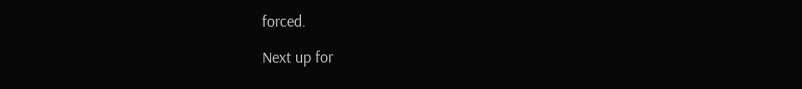forced.

Next up for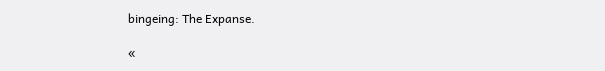bingeing: The Expanse.

«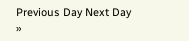Previous Day Next Day »